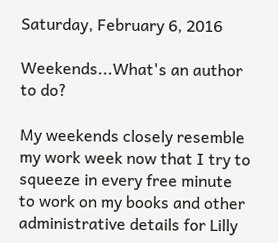Saturday, February 6, 2016

Weekends...What's an author to do?

My weekends closely resemble my work week now that I try to squeeze in every free minute to work on my books and other administrative details for Lilly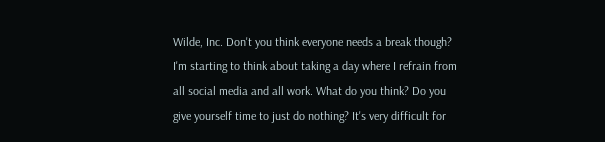Wilde, Inc. Don't you think everyone needs a break though? I'm starting to think about taking a day where I refrain from all social media and all work. What do you think? Do you give yourself time to just do nothing? It's very difficult for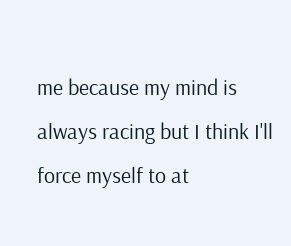me because my mind is always racing but I think I'll force myself to at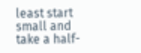least start small and take a half-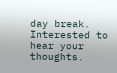day break. Interested to hear your thoughts.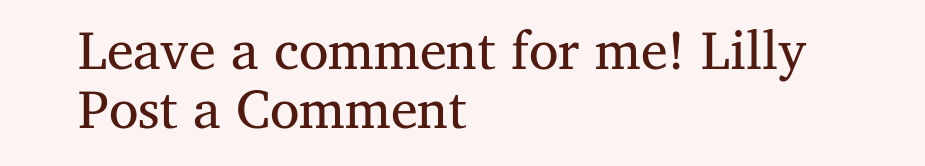Leave a comment for me! Lilly
Post a Comment